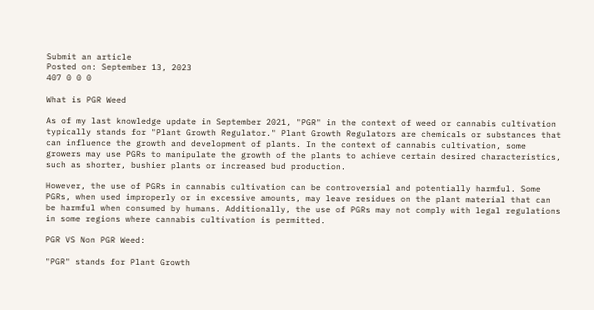Submit an article
Posted on: September 13, 2023
407 0 0 0

What is PGR Weed

As of my last knowledge update in September 2021, "PGR" in the context of weed or cannabis cultivation typically stands for "Plant Growth Regulator." Plant Growth Regulators are chemicals or substances that can influence the growth and development of plants. In the context of cannabis cultivation, some growers may use PGRs to manipulate the growth of the plants to achieve certain desired characteristics, such as shorter, bushier plants or increased bud production.

However, the use of PGRs in cannabis cultivation can be controversial and potentially harmful. Some PGRs, when used improperly or in excessive amounts, may leave residues on the plant material that can be harmful when consumed by humans. Additionally, the use of PGRs may not comply with legal regulations in some regions where cannabis cultivation is permitted.

PGR VS Non PGR Weed:

"PGR" stands for Plant Growth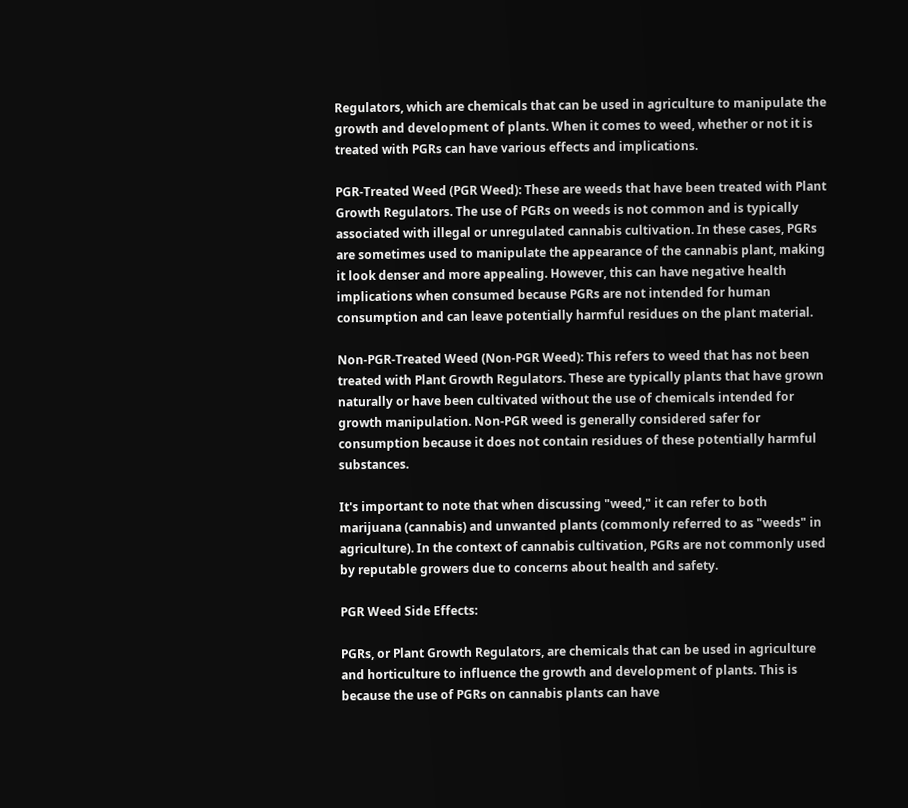Regulators, which are chemicals that can be used in agriculture to manipulate the growth and development of plants. When it comes to weed, whether or not it is treated with PGRs can have various effects and implications.

PGR-Treated Weed (PGR Weed): These are weeds that have been treated with Plant Growth Regulators. The use of PGRs on weeds is not common and is typically associated with illegal or unregulated cannabis cultivation. In these cases, PGRs are sometimes used to manipulate the appearance of the cannabis plant, making it look denser and more appealing. However, this can have negative health implications when consumed because PGRs are not intended for human consumption and can leave potentially harmful residues on the plant material.

Non-PGR-Treated Weed (Non-PGR Weed): This refers to weed that has not been treated with Plant Growth Regulators. These are typically plants that have grown naturally or have been cultivated without the use of chemicals intended for growth manipulation. Non-PGR weed is generally considered safer for consumption because it does not contain residues of these potentially harmful substances.

It's important to note that when discussing "weed," it can refer to both marijuana (cannabis) and unwanted plants (commonly referred to as "weeds" in agriculture). In the context of cannabis cultivation, PGRs are not commonly used by reputable growers due to concerns about health and safety.

PGR Weed Side Effects:

PGRs, or Plant Growth Regulators, are chemicals that can be used in agriculture and horticulture to influence the growth and development of plants. This is because the use of PGRs on cannabis plants can have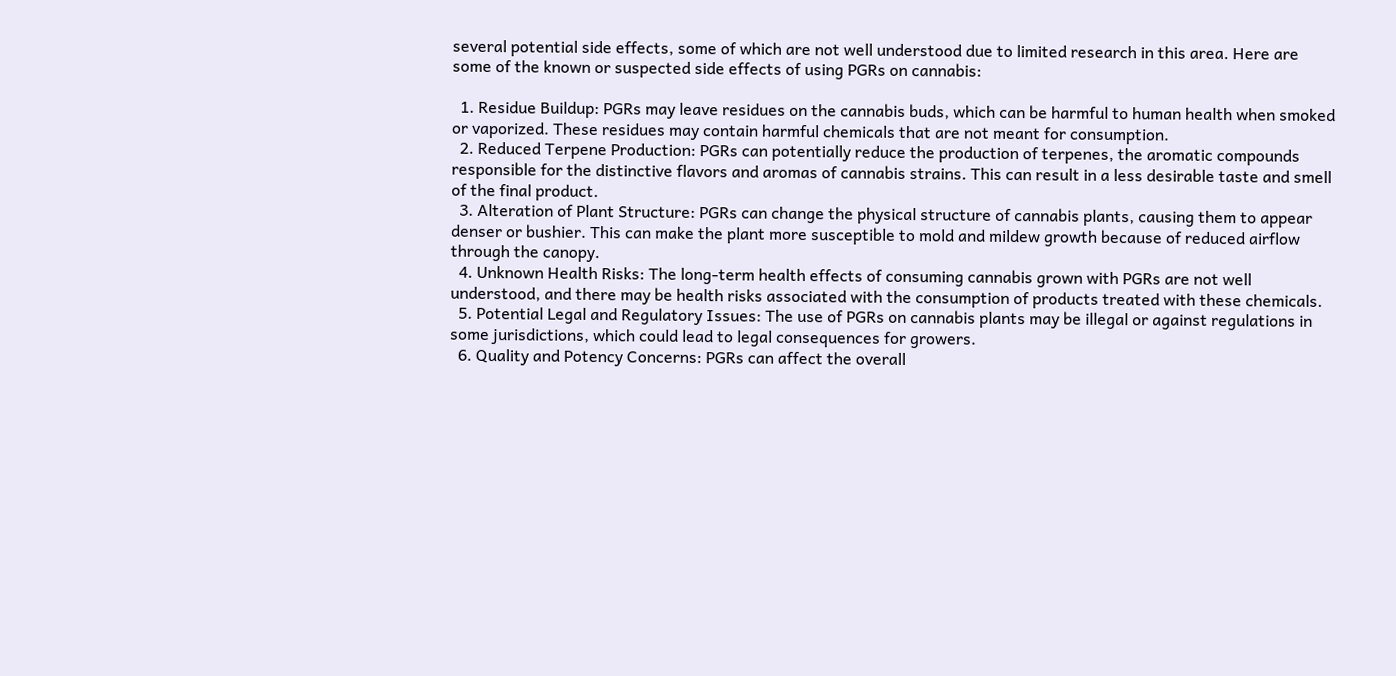several potential side effects, some of which are not well understood due to limited research in this area. Here are some of the known or suspected side effects of using PGRs on cannabis:

  1. Residue Buildup: PGRs may leave residues on the cannabis buds, which can be harmful to human health when smoked or vaporized. These residues may contain harmful chemicals that are not meant for consumption.
  2. Reduced Terpene Production: PGRs can potentially reduce the production of terpenes, the aromatic compounds responsible for the distinctive flavors and aromas of cannabis strains. This can result in a less desirable taste and smell of the final product.
  3. Alteration of Plant Structure: PGRs can change the physical structure of cannabis plants, causing them to appear denser or bushier. This can make the plant more susceptible to mold and mildew growth because of reduced airflow through the canopy.
  4. Unknown Health Risks: The long-term health effects of consuming cannabis grown with PGRs are not well understood, and there may be health risks associated with the consumption of products treated with these chemicals.
  5. Potential Legal and Regulatory Issues: The use of PGRs on cannabis plants may be illegal or against regulations in some jurisdictions, which could lead to legal consequences for growers.
  6. Quality and Potency Concerns: PGRs can affect the overall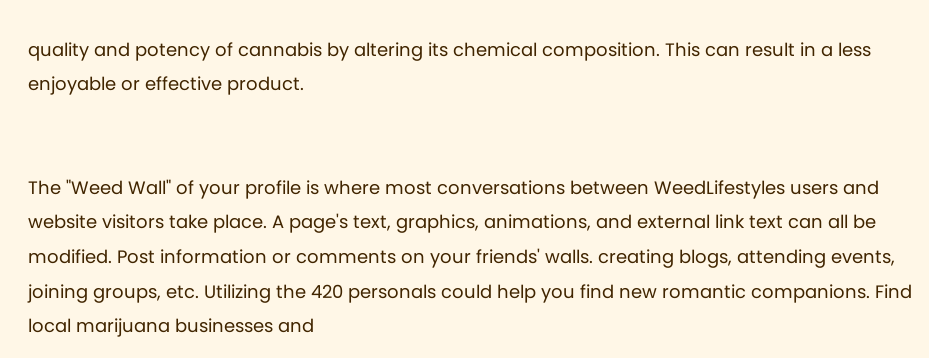quality and potency of cannabis by altering its chemical composition. This can result in a less enjoyable or effective product.


The "Weed Wall" of your profile is where most conversations between WeedLifestyles users and website visitors take place. A page's text, graphics, animations, and external link text can all be modified. Post information or comments on your friends' walls. creating blogs, attending events, joining groups, etc. Utilizing the 420 personals could help you find new romantic companions. Find local marijuana businesses and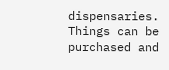dispensaries. Things can be purchased and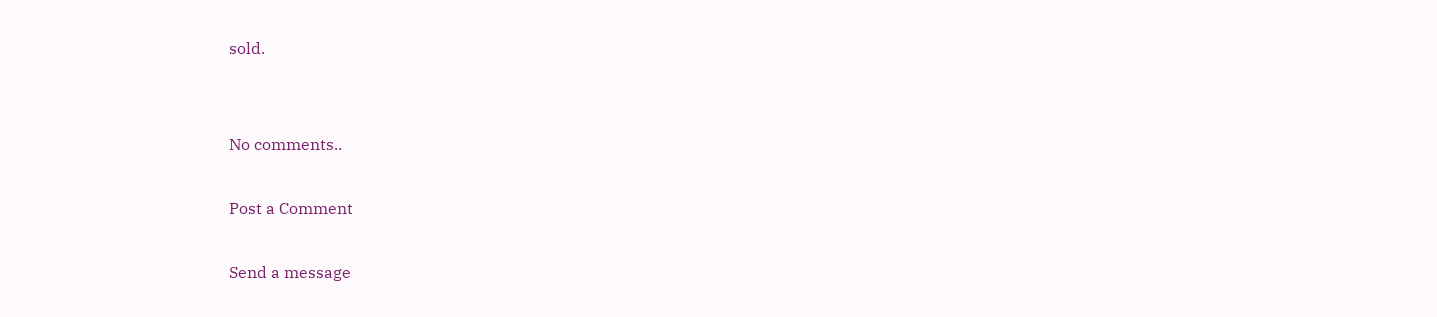sold.


No comments..

Post a Comment

Send a message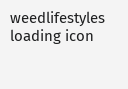weedlifestyles loading icon